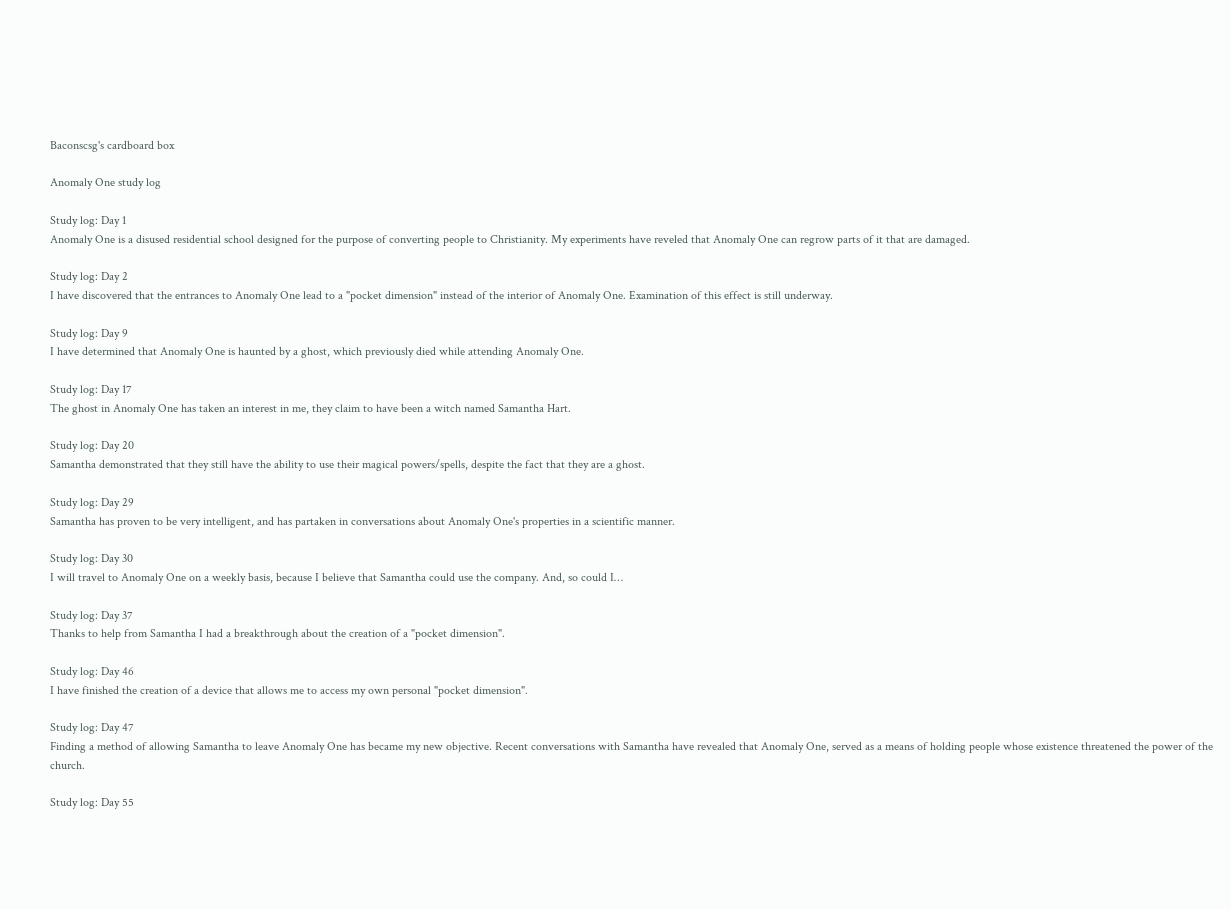Baconscsg's cardboard box

Anomaly One study log

Study log: Day 1
Anomaly One is a disused residential school designed for the purpose of converting people to Christianity. My experiments have reveled that Anomaly One can regrow parts of it that are damaged.

Study log: Day 2
I have discovered that the entrances to Anomaly One lead to a "pocket dimension" instead of the interior of Anomaly One. Examination of this effect is still underway.

Study log: Day 9
I have determined that Anomaly One is haunted by a ghost, which previously died while attending Anomaly One.

Study log: Day 17
The ghost in Anomaly One has taken an interest in me, they claim to have been a witch named Samantha Hart.

Study log: Day 20
Samantha demonstrated that they still have the ability to use their magical powers/spells, despite the fact that they are a ghost.

Study log: Day 29
Samantha has proven to be very intelligent, and has partaken in conversations about Anomaly One's properties in a scientific manner.

Study log: Day 30
I will travel to Anomaly One on a weekly basis, because I believe that Samantha could use the company. And, so could I…

Study log: Day 37
Thanks to help from Samantha I had a breakthrough about the creation of a "pocket dimension".

Study log: Day 46
I have finished the creation of a device that allows me to access my own personal "pocket dimension".

Study log: Day 47
Finding a method of allowing Samantha to leave Anomaly One has became my new objective. Recent conversations with Samantha have revealed that Anomaly One, served as a means of holding people whose existence threatened the power of the church.

Study log: Day 55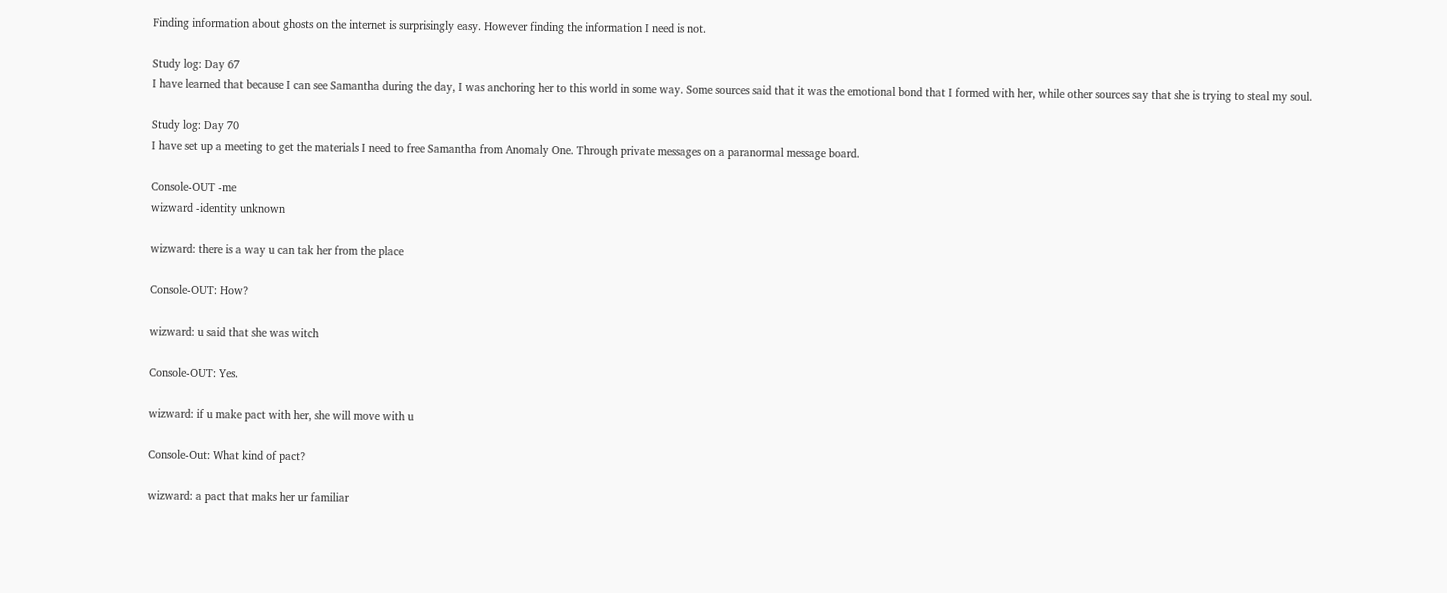Finding information about ghosts on the internet is surprisingly easy. However finding the information I need is not.

Study log: Day 67
I have learned that because I can see Samantha during the day, I was anchoring her to this world in some way. Some sources said that it was the emotional bond that I formed with her, while other sources say that she is trying to steal my soul.

Study log: Day 70
I have set up a meeting to get the materials I need to free Samantha from Anomaly One. Through private messages on a paranormal message board.

Console-OUT -me
wizward -identity unknown

wizward: there is a way u can tak her from the place

Console-OUT: How?

wizward: u said that she was witch

Console-OUT: Yes.

wizward: if u make pact with her, she will move with u

Console-Out: What kind of pact?

wizward: a pact that maks her ur familiar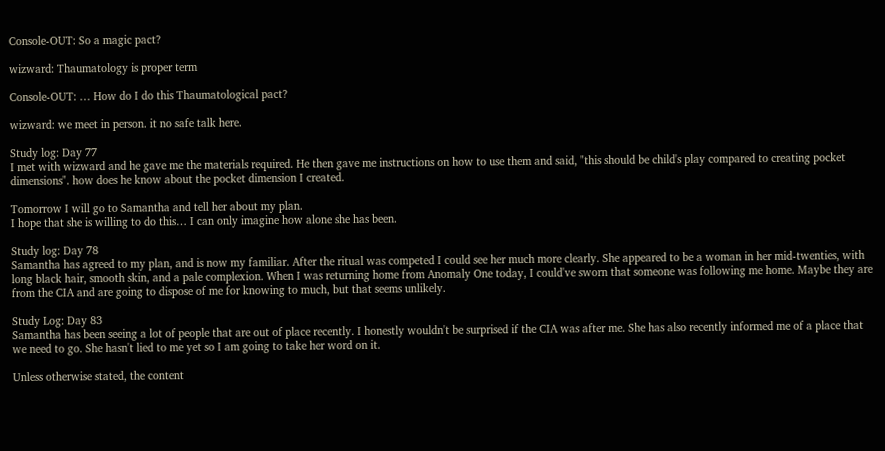Console-OUT: So a magic pact?

wizward: Thaumatology is proper term

Console-OUT: … How do I do this Thaumatological pact?

wizward: we meet in person. it no safe talk here.

Study log: Day 77
I met with wizward and he gave me the materials required. He then gave me instructions on how to use them and said, "this should be child's play compared to creating pocket dimensions". how does he know about the pocket dimension I created.

Tomorrow I will go to Samantha and tell her about my plan.
I hope that she is willing to do this… I can only imagine how alone she has been.

Study log: Day 78
Samantha has agreed to my plan, and is now my familiar. After the ritual was competed I could see her much more clearly. She appeared to be a woman in her mid-twenties, with long black hair, smooth skin, and a pale complexion. When I was returning home from Anomaly One today, I could've sworn that someone was following me home. Maybe they are from the CIA and are going to dispose of me for knowing to much, but that seems unlikely.

Study Log: Day 83
Samantha has been seeing a lot of people that are out of place recently. I honestly wouldn't be surprised if the CIA was after me. She has also recently informed me of a place that we need to go. She hasn't lied to me yet so I am going to take her word on it.

Unless otherwise stated, the content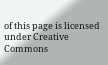of this page is licensed under Creative Commons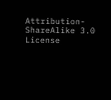Attribution-ShareAlike 3.0 License